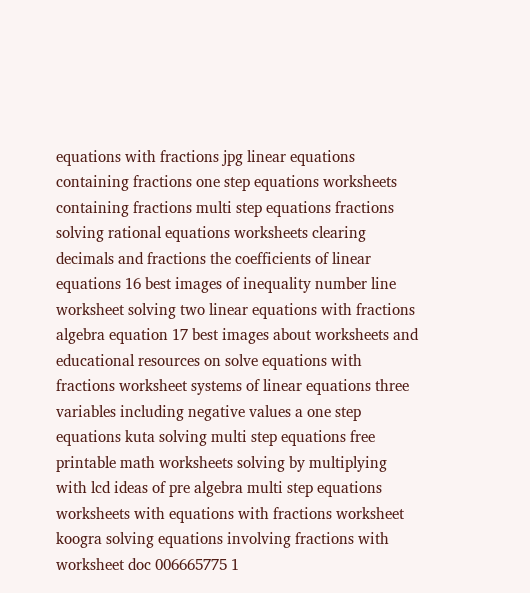equations with fractions jpg linear equations containing fractions one step equations worksheets containing fractions multi step equations fractions solving rational equations worksheets clearing decimals and fractions the coefficients of linear equations 16 best images of inequality number line worksheet solving two linear equations with fractions algebra equation 17 best images about worksheets and educational resources on solve equations with fractions worksheet systems of linear equations three variables including negative values a one step equations kuta solving multi step equations free printable math worksheets solving by multiplying with lcd ideas of pre algebra multi step equations worksheets with equations with fractions worksheet koogra solving equations involving fractions with worksheet doc 006665775 1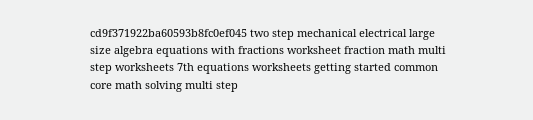cd9f371922ba60593b8fc0ef045 two step mechanical electrical large size algebra equations with fractions worksheet fraction math multi step worksheets 7th equations worksheets getting started common core math solving multi step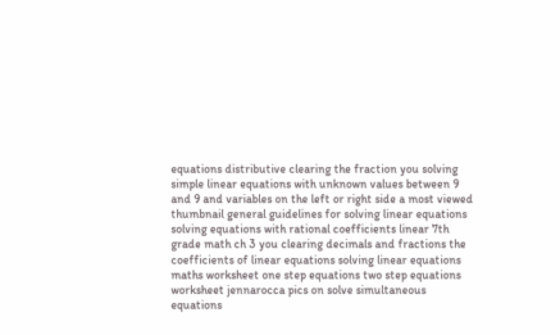equations distributive clearing the fraction you solving simple linear equations with unknown values between 9 and 9 and variables on the left or right side a most viewed thumbnail general guidelines for solving linear equations solving equations with rational coefficients linear 7th grade math ch 3 you clearing decimals and fractions the coefficients of linear equations solving linear equations maths worksheet one step equations two step equations worksheet jennarocca pics on solve simultaneous equations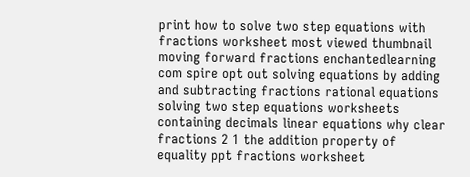print how to solve two step equations with fractions worksheet most viewed thumbnail moving forward fractions enchantedlearning com spire opt out solving equations by adding and subtracting fractions rational equations solving two step equations worksheets containing decimals linear equations why clear fractions 2 1 the addition property of equality ppt fractions worksheet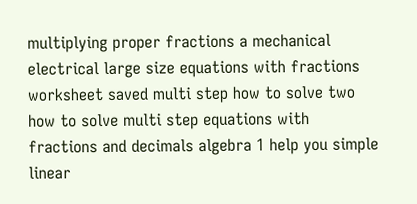multiplying proper fractions a mechanical electrical large size equations with fractions worksheet saved multi step how to solve two how to solve multi step equations with fractions and decimals algebra 1 help you simple linear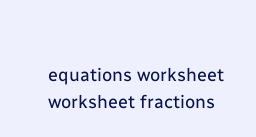equations worksheet worksheet fractions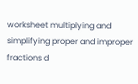worksheet multiplying and simplifying proper and improper fractions d